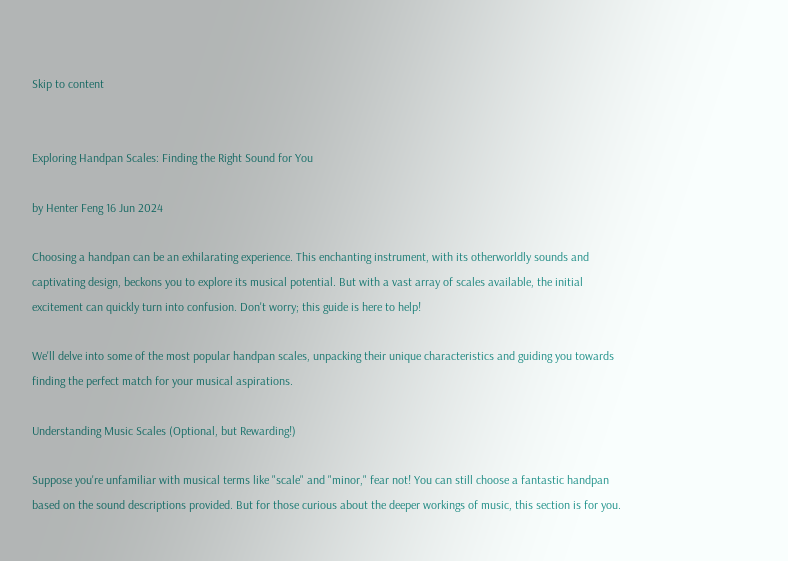Skip to content


Exploring Handpan Scales: Finding the Right Sound for You

by Henter Feng 16 Jun 2024

Choosing a handpan can be an exhilarating experience. This enchanting instrument, with its otherworldly sounds and captivating design, beckons you to explore its musical potential. But with a vast array of scales available, the initial excitement can quickly turn into confusion. Don't worry; this guide is here to help!

We'll delve into some of the most popular handpan scales, unpacking their unique characteristics and guiding you towards finding the perfect match for your musical aspirations.

Understanding Music Scales (Optional, but Rewarding!)

Suppose you're unfamiliar with musical terms like "scale" and "minor," fear not! You can still choose a fantastic handpan based on the sound descriptions provided. But for those curious about the deeper workings of music, this section is for you.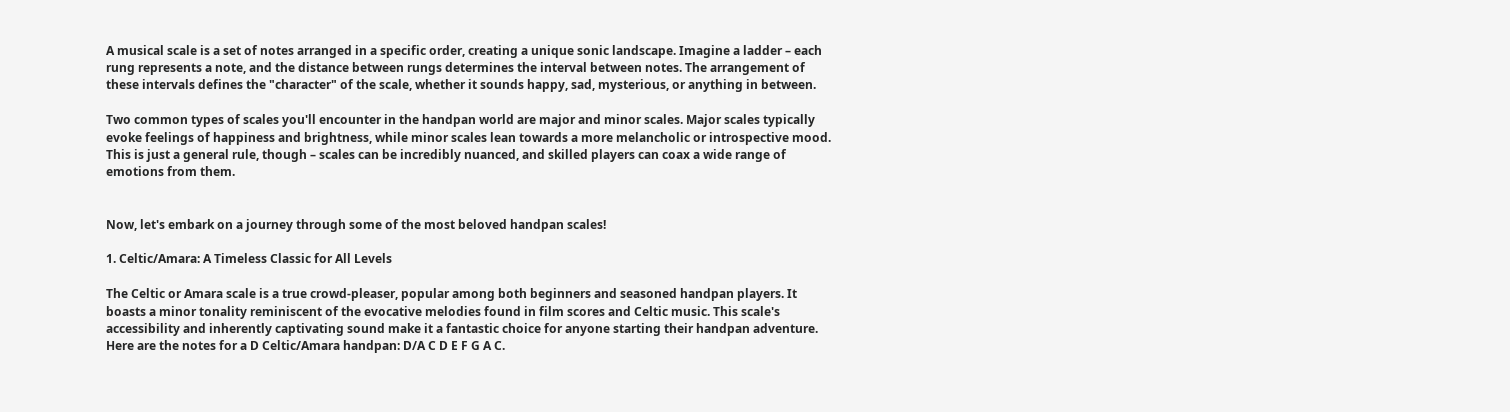A musical scale is a set of notes arranged in a specific order, creating a unique sonic landscape. Imagine a ladder – each rung represents a note, and the distance between rungs determines the interval between notes. The arrangement of these intervals defines the "character" of the scale, whether it sounds happy, sad, mysterious, or anything in between.

Two common types of scales you'll encounter in the handpan world are major and minor scales. Major scales typically evoke feelings of happiness and brightness, while minor scales lean towards a more melancholic or introspective mood. This is just a general rule, though – scales can be incredibly nuanced, and skilled players can coax a wide range of emotions from them.


Now, let's embark on a journey through some of the most beloved handpan scales!

1. Celtic/Amara: A Timeless Classic for All Levels

The Celtic or Amara scale is a true crowd-pleaser, popular among both beginners and seasoned handpan players. It boasts a minor tonality reminiscent of the evocative melodies found in film scores and Celtic music. This scale's accessibility and inherently captivating sound make it a fantastic choice for anyone starting their handpan adventure. Here are the notes for a D Celtic/Amara handpan: D/A C D E F G A C.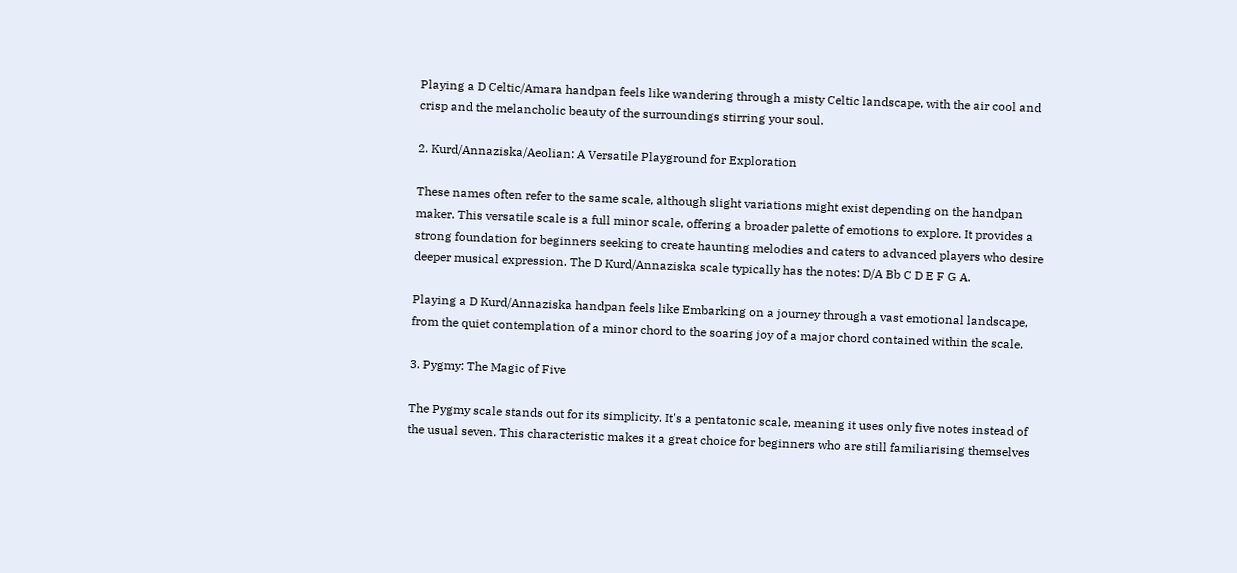Playing a D Celtic/Amara handpan feels like wandering through a misty Celtic landscape, with the air cool and crisp and the melancholic beauty of the surroundings stirring your soul.

2. Kurd/Annaziska/Aeolian: A Versatile Playground for Exploration

These names often refer to the same scale, although slight variations might exist depending on the handpan maker. This versatile scale is a full minor scale, offering a broader palette of emotions to explore. It provides a strong foundation for beginners seeking to create haunting melodies and caters to advanced players who desire deeper musical expression. The D Kurd/Annaziska scale typically has the notes: D/A Bb C D E F G A.

Playing a D Kurd/Annaziska handpan feels like Embarking on a journey through a vast emotional landscape, from the quiet contemplation of a minor chord to the soaring joy of a major chord contained within the scale.

3. Pygmy: The Magic of Five

The Pygmy scale stands out for its simplicity. It's a pentatonic scale, meaning it uses only five notes instead of the usual seven. This characteristic makes it a great choice for beginners who are still familiarising themselves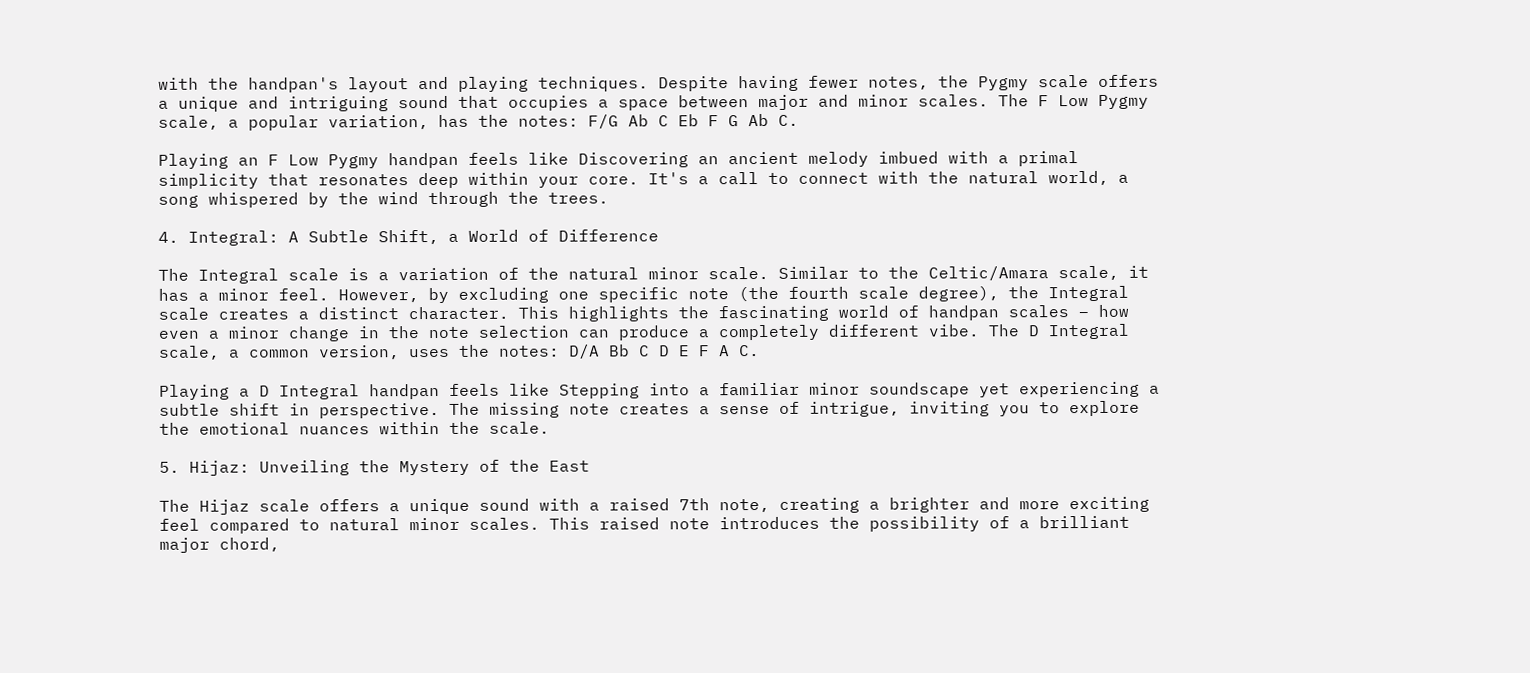with the handpan's layout and playing techniques. Despite having fewer notes, the Pygmy scale offers a unique and intriguing sound that occupies a space between major and minor scales. The F Low Pygmy scale, a popular variation, has the notes: F/G Ab C Eb F G Ab C.

Playing an F Low Pygmy handpan feels like Discovering an ancient melody imbued with a primal simplicity that resonates deep within your core. It's a call to connect with the natural world, a song whispered by the wind through the trees.

4. Integral: A Subtle Shift, a World of Difference

The Integral scale is a variation of the natural minor scale. Similar to the Celtic/Amara scale, it has a minor feel. However, by excluding one specific note (the fourth scale degree), the Integral scale creates a distinct character. This highlights the fascinating world of handpan scales – how even a minor change in the note selection can produce a completely different vibe. The D Integral scale, a common version, uses the notes: D/A Bb C D E F A C.

Playing a D Integral handpan feels like Stepping into a familiar minor soundscape yet experiencing a subtle shift in perspective. The missing note creates a sense of intrigue, inviting you to explore the emotional nuances within the scale.

5. Hijaz: Unveiling the Mystery of the East

The Hijaz scale offers a unique sound with a raised 7th note, creating a brighter and more exciting feel compared to natural minor scales. This raised note introduces the possibility of a brilliant major chord,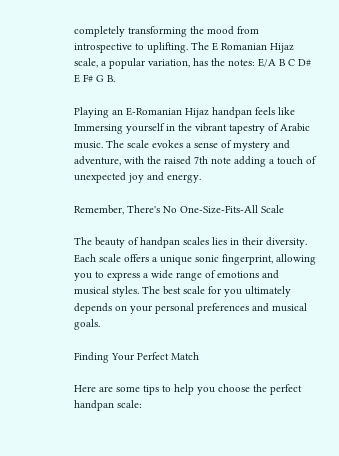completely transforming the mood from introspective to uplifting. The E Romanian Hijaz scale, a popular variation, has the notes: E/A B C D# E F# G B.

Playing an E-Romanian Hijaz handpan feels like Immersing yourself in the vibrant tapestry of Arabic music. The scale evokes a sense of mystery and adventure, with the raised 7th note adding a touch of unexpected joy and energy.

Remember, There's No One-Size-Fits-All Scale

The beauty of handpan scales lies in their diversity. Each scale offers a unique sonic fingerprint, allowing you to express a wide range of emotions and musical styles. The best scale for you ultimately depends on your personal preferences and musical goals.

Finding Your Perfect Match

Here are some tips to help you choose the perfect handpan scale: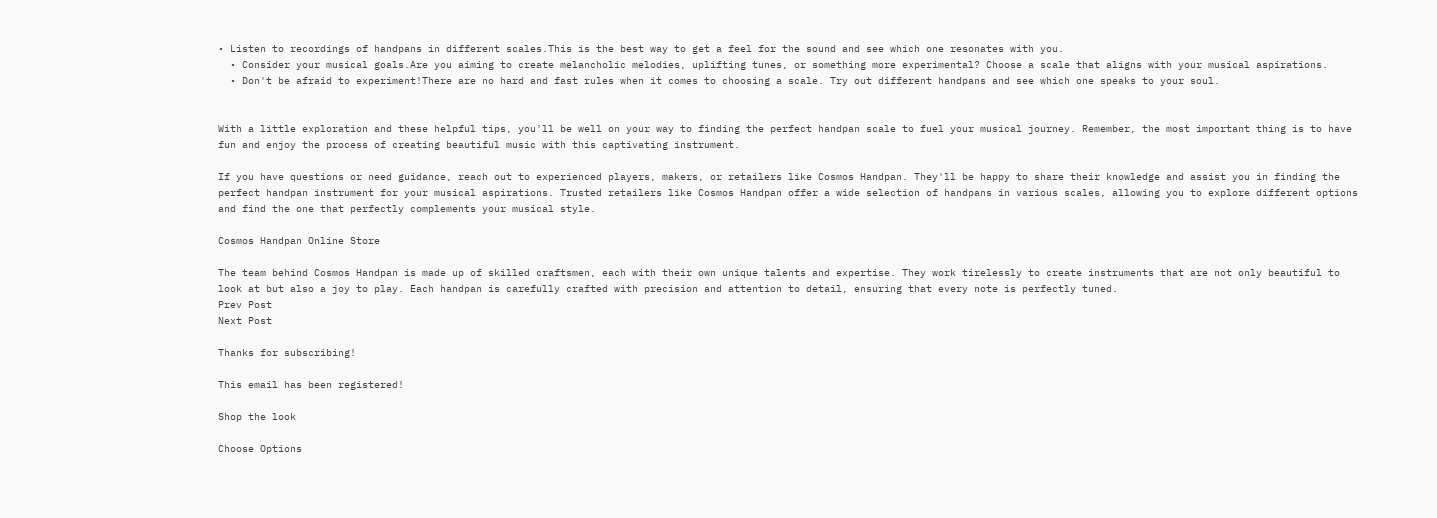• Listen to recordings of handpans in different scales.This is the best way to get a feel for the sound and see which one resonates with you.
  • Consider your musical goals.Are you aiming to create melancholic melodies, uplifting tunes, or something more experimental? Choose a scale that aligns with your musical aspirations.
  • Don't be afraid to experiment!There are no hard and fast rules when it comes to choosing a scale. Try out different handpans and see which one speaks to your soul.


With a little exploration and these helpful tips, you'll be well on your way to finding the perfect handpan scale to fuel your musical journey. Remember, the most important thing is to have fun and enjoy the process of creating beautiful music with this captivating instrument.

If you have questions or need guidance, reach out to experienced players, makers, or retailers like Cosmos Handpan. They'll be happy to share their knowledge and assist you in finding the perfect handpan instrument for your musical aspirations. Trusted retailers like Cosmos Handpan offer a wide selection of handpans in various scales, allowing you to explore different options and find the one that perfectly complements your musical style.

Cosmos Handpan Online Store

The team behind Cosmos Handpan is made up of skilled craftsmen, each with their own unique talents and expertise. They work tirelessly to create instruments that are not only beautiful to look at but also a joy to play. Each handpan is carefully crafted with precision and attention to detail, ensuring that every note is perfectly tuned.
Prev Post
Next Post

Thanks for subscribing!

This email has been registered!

Shop the look

Choose Options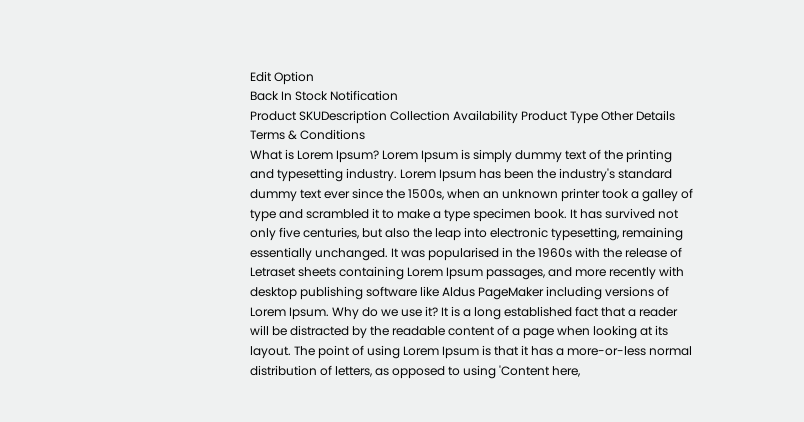Edit Option
Back In Stock Notification
Product SKUDescription Collection Availability Product Type Other Details
Terms & Conditions
What is Lorem Ipsum? Lorem Ipsum is simply dummy text of the printing and typesetting industry. Lorem Ipsum has been the industry's standard dummy text ever since the 1500s, when an unknown printer took a galley of type and scrambled it to make a type specimen book. It has survived not only five centuries, but also the leap into electronic typesetting, remaining essentially unchanged. It was popularised in the 1960s with the release of Letraset sheets containing Lorem Ipsum passages, and more recently with desktop publishing software like Aldus PageMaker including versions of Lorem Ipsum. Why do we use it? It is a long established fact that a reader will be distracted by the readable content of a page when looking at its layout. The point of using Lorem Ipsum is that it has a more-or-less normal distribution of letters, as opposed to using 'Content here,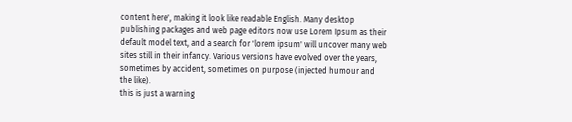content here', making it look like readable English. Many desktop publishing packages and web page editors now use Lorem Ipsum as their default model text, and a search for 'lorem ipsum' will uncover many web sites still in their infancy. Various versions have evolved over the years, sometimes by accident, sometimes on purpose (injected humour and the like).
this is just a warning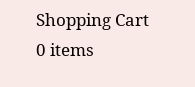Shopping Cart
0 items